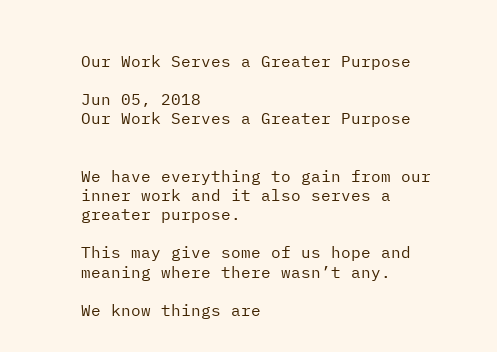Our Work Serves a Greater Purpose

Jun 05, 2018
Our Work Serves a Greater Purpose


We have everything to gain from our inner work and it also serves a greater purpose.

This may give some of us hope and meaning where there wasn’t any.

We know things are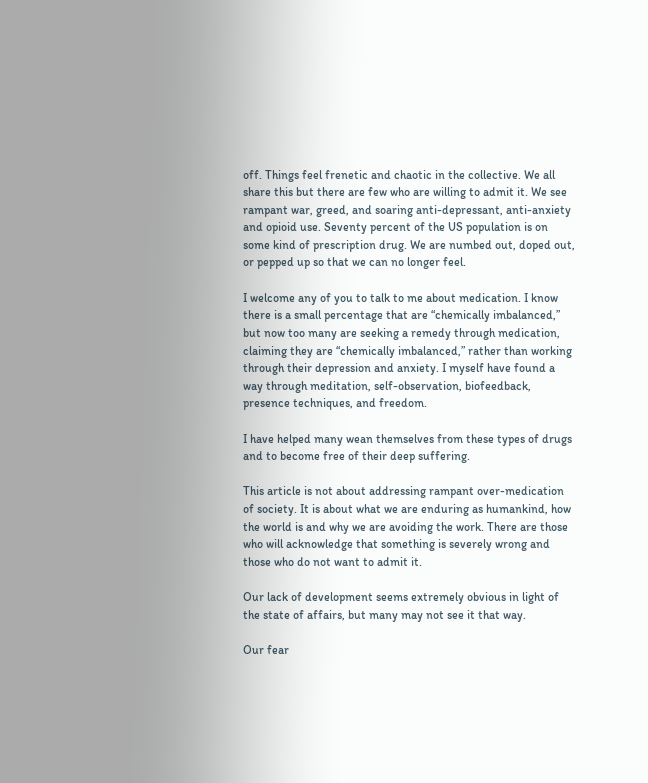off. Things feel frenetic and chaotic in the collective. We all share this but there are few who are willing to admit it. We see rampant war, greed, and soaring anti-depressant, anti-anxiety and opioid use. Seventy percent of the US population is on some kind of prescription drug. We are numbed out, doped out, or pepped up so that we can no longer feel.

I welcome any of you to talk to me about medication. I know there is a small percentage that are “chemically imbalanced,” but now too many are seeking a remedy through medication, claiming they are “chemically imbalanced,” rather than working through their depression and anxiety. I myself have found a way through meditation, self-observation, biofeedback, presence techniques, and freedom.

I have helped many wean themselves from these types of drugs and to become free of their deep suffering.

This article is not about addressing rampant over-medication of society. It is about what we are enduring as humankind, how the world is and why we are avoiding the work. There are those who will acknowledge that something is severely wrong and those who do not want to admit it.

Our lack of development seems extremely obvious in light of the state of affairs, but many may not see it that way.

Our fear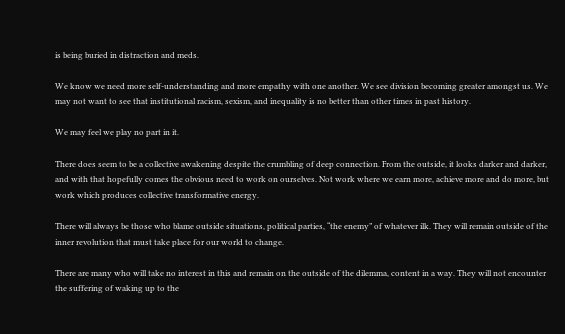is being buried in distraction and meds.

We know we need more self-understanding and more empathy with one another. We see division becoming greater amongst us. We may not want to see that institutional racism, sexism, and inequality is no better than other times in past history.

We may feel we play no part in it.

There does seem to be a collective awakening despite the crumbling of deep connection. From the outside, it looks darker and darker, and with that hopefully comes the obvious need to work on ourselves. Not work where we earn more, achieve more and do more, but work which produces collective transformative energy.

There will always be those who blame outside situations, political parties, “the enemy” of whatever ilk. They will remain outside of the inner revolution that must take place for our world to change.

There are many who will take no interest in this and remain on the outside of the dilemma, content in a way. They will not encounter the suffering of waking up to the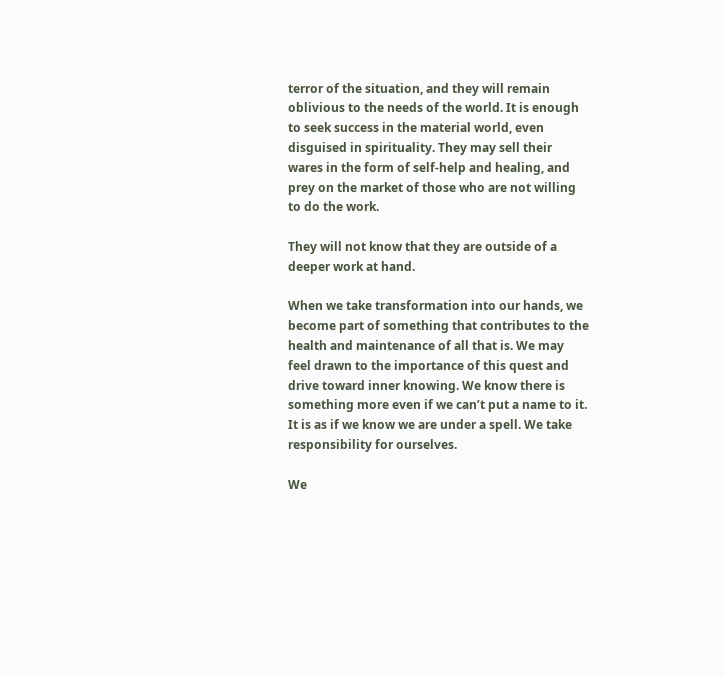terror of the situation, and they will remain oblivious to the needs of the world. It is enough to seek success in the material world, even disguised in spirituality. They may sell their wares in the form of self-help and healing, and prey on the market of those who are not willing to do the work.

They will not know that they are outside of a deeper work at hand.

When we take transformation into our hands, we become part of something that contributes to the health and maintenance of all that is. We may feel drawn to the importance of this quest and drive toward inner knowing. We know there is something more even if we can’t put a name to it. It is as if we know we are under a spell. We take responsibility for ourselves.

We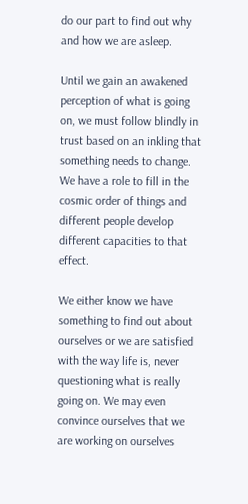do our part to find out why and how we are asleep.

Until we gain an awakened perception of what is going on, we must follow blindly in trust based on an inkling that something needs to change. We have a role to fill in the cosmic order of things and different people develop different capacities to that effect.

We either know we have something to find out about ourselves or we are satisfied with the way life is, never questioning what is really going on. We may even convince ourselves that we are working on ourselves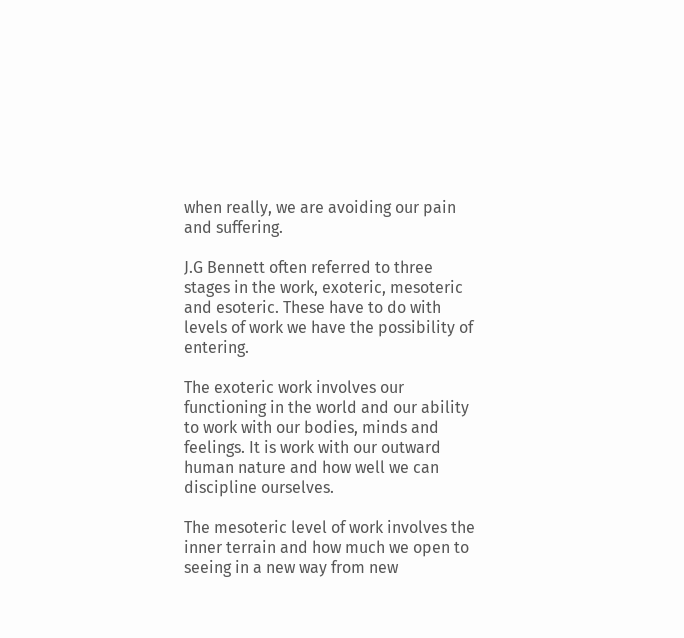when really, we are avoiding our pain and suffering.

J.G Bennett often referred to three stages in the work, exoteric, mesoteric and esoteric. These have to do with levels of work we have the possibility of entering.

The exoteric work involves our functioning in the world and our ability to work with our bodies, minds and feelings. It is work with our outward human nature and how well we can discipline ourselves.

The mesoteric level of work involves the inner terrain and how much we open to seeing in a new way from new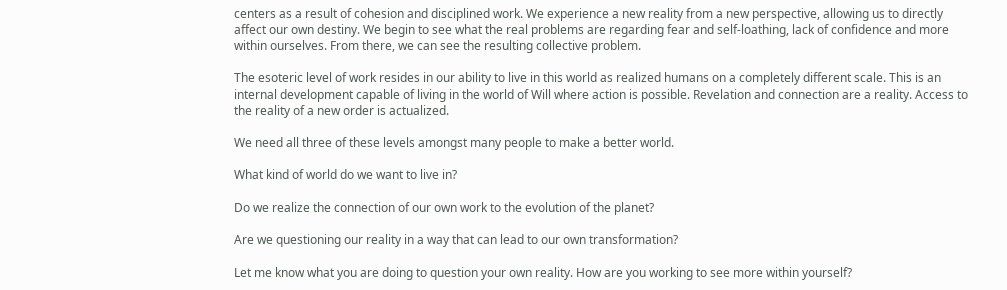centers as a result of cohesion and disciplined work. We experience a new reality from a new perspective, allowing us to directly affect our own destiny. We begin to see what the real problems are regarding fear and self-loathing, lack of confidence and more within ourselves. From there, we can see the resulting collective problem.

The esoteric level of work resides in our ability to live in this world as realized humans on a completely different scale. This is an internal development capable of living in the world of Will where action is possible. Revelation and connection are a reality. Access to the reality of a new order is actualized.

We need all three of these levels amongst many people to make a better world.

What kind of world do we want to live in?

Do we realize the connection of our own work to the evolution of the planet?

Are we questioning our reality in a way that can lead to our own transformation?

Let me know what you are doing to question your own reality. How are you working to see more within yourself?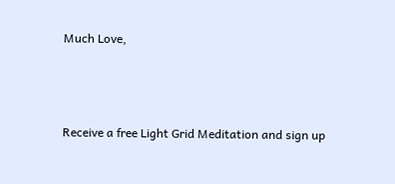Much Love,



Receive a free Light Grid Meditation and sign up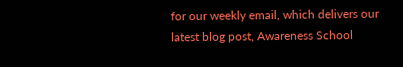for our weekly email, which delivers our latest blog post, Awareness School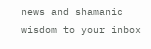news and shamanic wisdom to your inbox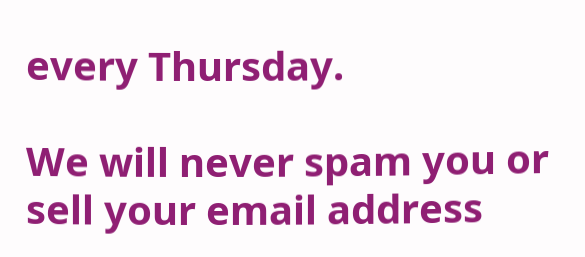every Thursday.

We will never spam you or sell your email address